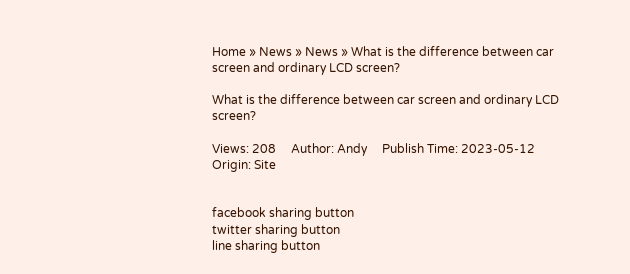Home » News » News » What is the difference between car screen and ordinary LCD screen?

What is the difference between car screen and ordinary LCD screen?

Views: 208     Author: Andy     Publish Time: 2023-05-12      Origin: Site


facebook sharing button
twitter sharing button
line sharing button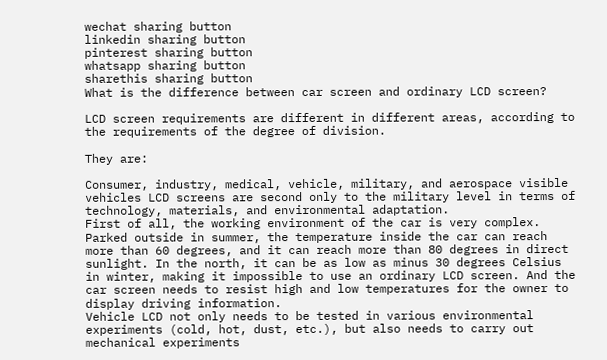wechat sharing button
linkedin sharing button
pinterest sharing button
whatsapp sharing button
sharethis sharing button
What is the difference between car screen and ordinary LCD screen?

LCD screen requirements are different in different areas, according to the requirements of the degree of division.

They are:

Consumer, industry, medical, vehicle, military, and aerospace visible vehicles LCD screens are second only to the military level in terms of technology, materials, and environmental adaptation.
First of all, the working environment of the car is very complex. Parked outside in summer, the temperature inside the car can reach more than 60 degrees, and it can reach more than 80 degrees in direct sunlight. In the north, it can be as low as minus 30 degrees Celsius in winter, making it impossible to use an ordinary LCD screen. And the car screen needs to resist high and low temperatures for the owner to display driving information.
Vehicle LCD not only needs to be tested in various environmental experiments (cold, hot, dust, etc.), but also needs to carry out mechanical experiments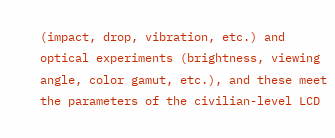(impact, drop, vibration, etc.) and optical experiments (brightness, viewing angle, color gamut, etc.), and these meet the parameters of the civilian-level LCD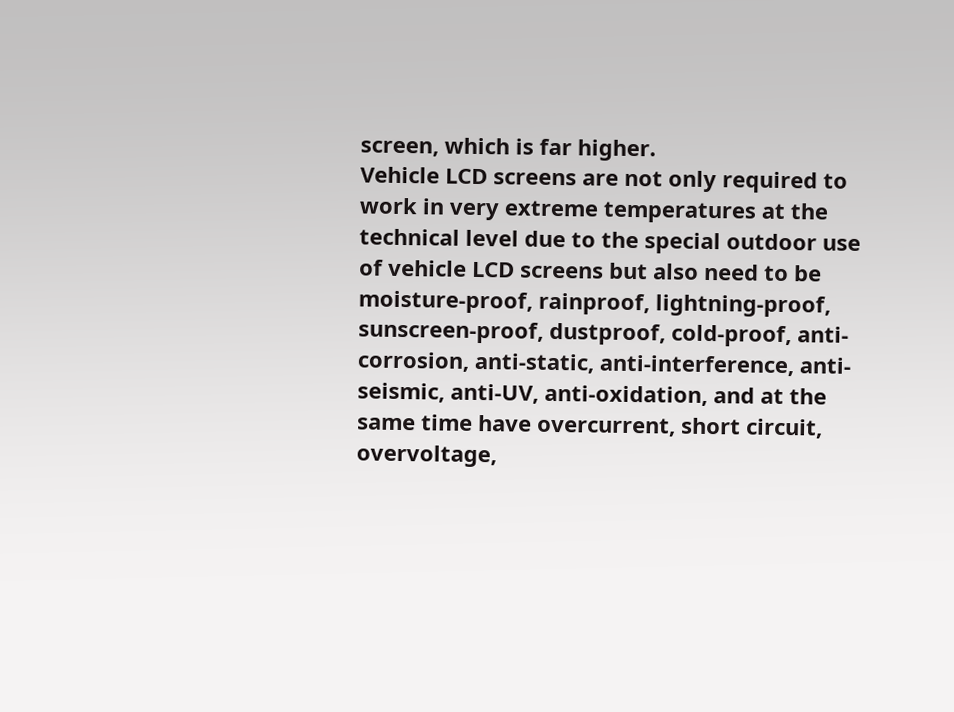screen, which is far higher.
Vehicle LCD screens are not only required to work in very extreme temperatures at the technical level due to the special outdoor use of vehicle LCD screens but also need to be moisture-proof, rainproof, lightning-proof, sunscreen-proof, dustproof, cold-proof, anti-corrosion, anti-static, anti-interference, anti-seismic, anti-UV, anti-oxidation, and at the same time have overcurrent, short circuit, overvoltage,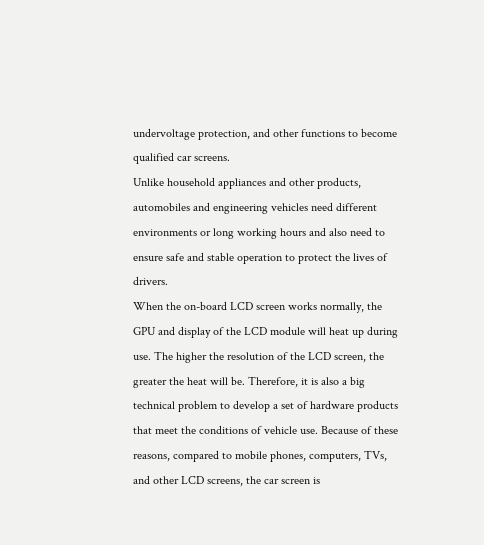undervoltage protection, and other functions to become qualified car screens.
Unlike household appliances and other products, automobiles and engineering vehicles need different environments or long working hours and also need to ensure safe and stable operation to protect the lives of drivers.
When the on-board LCD screen works normally, the GPU and display of the LCD module will heat up during use. The higher the resolution of the LCD screen, the greater the heat will be. Therefore, it is also a big technical problem to develop a set of hardware products that meet the conditions of vehicle use. Because of these reasons, compared to mobile phones, computers, TVs, and other LCD screens, the car screen is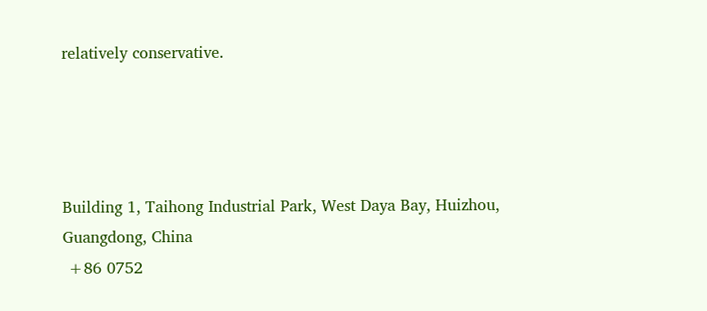relatively conservative.




Building 1, Taihong Industrial Park, West Daya Bay, Huizhou, Guangdong, China
 +86 0752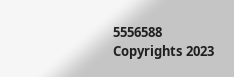5556588
Copyrights 2023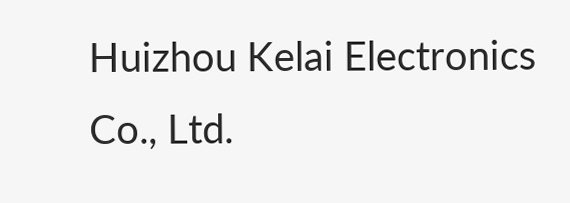Huizhou Kelai Electronics Co., Ltd.